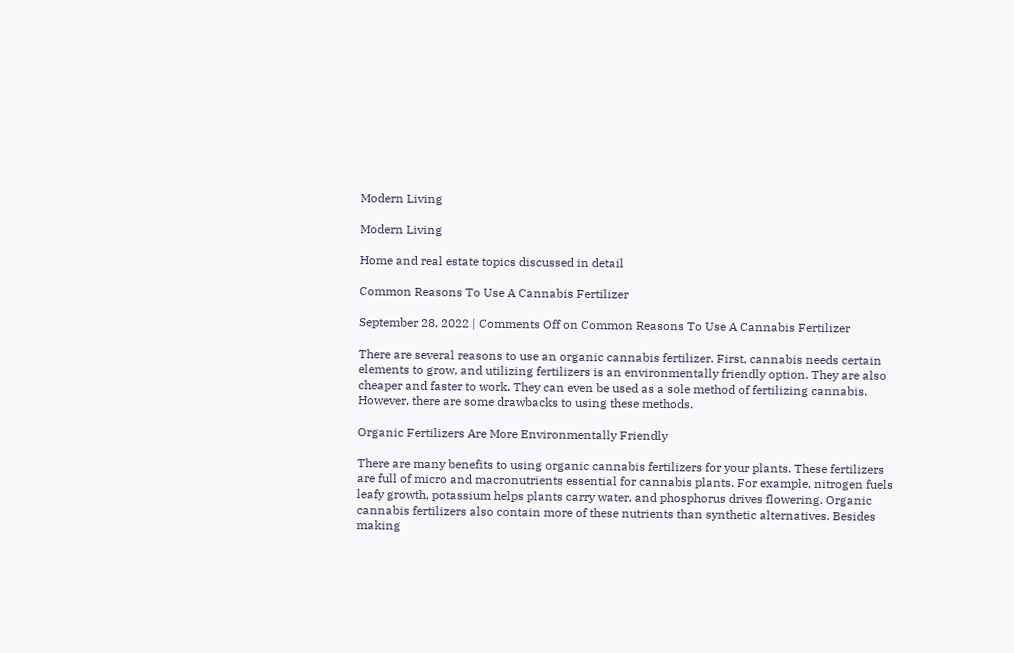Modern Living

Modern Living

Home and real estate topics discussed in detail

Common Reasons To Use A Cannabis Fertilizer

September 28, 2022 | Comments Off on Common Reasons To Use A Cannabis Fertilizer

There are several reasons to use an organic cannabis fertilizer. First, cannabis needs certain elements to grow, and utilizing fertilizers is an environmentally friendly option. They are also cheaper and faster to work. They can even be used as a sole method of fertilizing cannabis. However, there are some drawbacks to using these methods.

Organic Fertilizers Are More Environmentally Friendly

There are many benefits to using organic cannabis fertilizers for your plants. These fertilizers are full of micro and macronutrients essential for cannabis plants. For example, nitrogen fuels leafy growth, potassium helps plants carry water, and phosphorus drives flowering. Organic cannabis fertilizers also contain more of these nutrients than synthetic alternatives. Besides making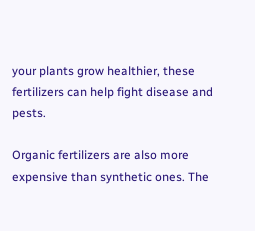your plants grow healthier, these fertilizers can help fight disease and pests.

Organic fertilizers are also more expensive than synthetic ones. The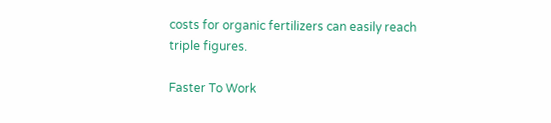costs for organic fertilizers can easily reach triple figures.

Faster To Work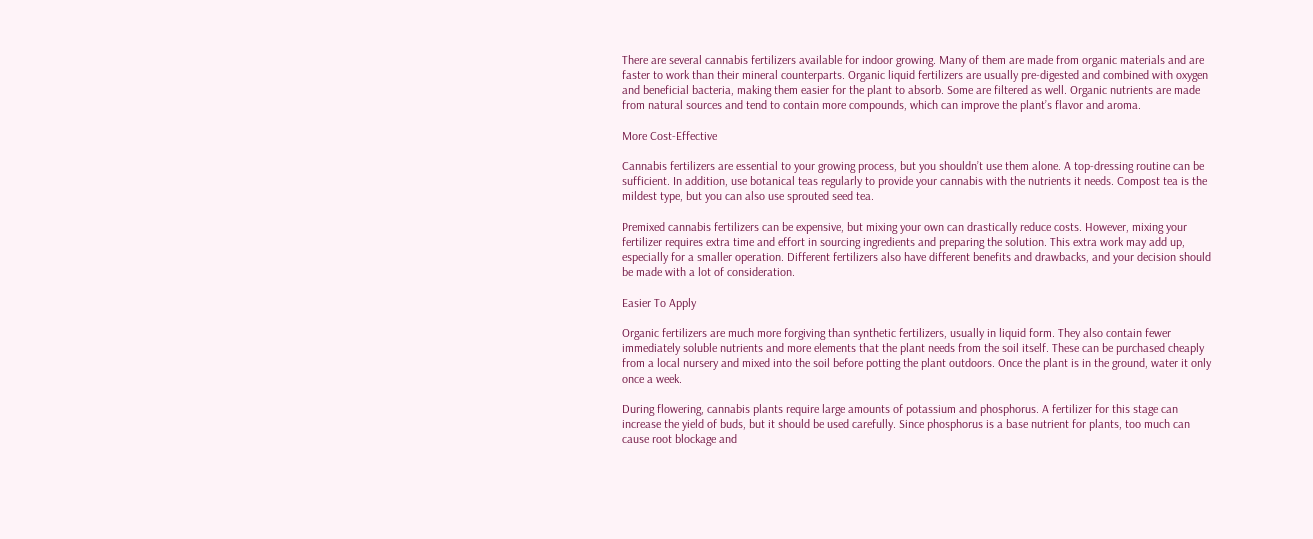There are several cannabis fertilizers available for indoor growing. Many of them are made from organic materials and are faster to work than their mineral counterparts. Organic liquid fertilizers are usually pre-digested and combined with oxygen and beneficial bacteria, making them easier for the plant to absorb. Some are filtered as well. Organic nutrients are made from natural sources and tend to contain more compounds, which can improve the plant’s flavor and aroma.

More Cost-Effective

Cannabis fertilizers are essential to your growing process, but you shouldn’t use them alone. A top-dressing routine can be sufficient. In addition, use botanical teas regularly to provide your cannabis with the nutrients it needs. Compost tea is the mildest type, but you can also use sprouted seed tea.

Premixed cannabis fertilizers can be expensive, but mixing your own can drastically reduce costs. However, mixing your fertilizer requires extra time and effort in sourcing ingredients and preparing the solution. This extra work may add up, especially for a smaller operation. Different fertilizers also have different benefits and drawbacks, and your decision should be made with a lot of consideration.

Easier To Apply

Organic fertilizers are much more forgiving than synthetic fertilizers, usually in liquid form. They also contain fewer immediately soluble nutrients and more elements that the plant needs from the soil itself. These can be purchased cheaply from a local nursery and mixed into the soil before potting the plant outdoors. Once the plant is in the ground, water it only once a week.

During flowering, cannabis plants require large amounts of potassium and phosphorus. A fertilizer for this stage can increase the yield of buds, but it should be used carefully. Since phosphorus is a base nutrient for plants, too much can cause root blockage and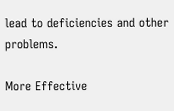lead to deficiencies and other problems.

More Effective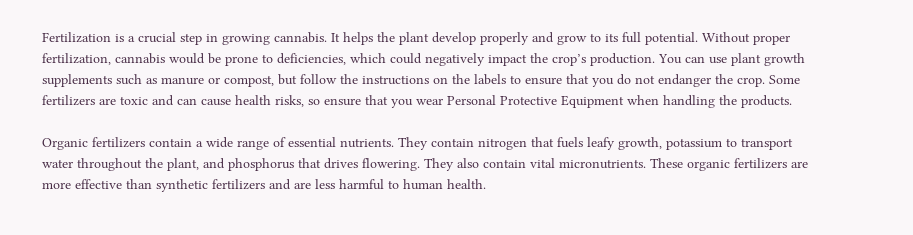Fertilization is a crucial step in growing cannabis. It helps the plant develop properly and grow to its full potential. Without proper fertilization, cannabis would be prone to deficiencies, which could negatively impact the crop’s production. You can use plant growth supplements such as manure or compost, but follow the instructions on the labels to ensure that you do not endanger the crop. Some fertilizers are toxic and can cause health risks, so ensure that you wear Personal Protective Equipment when handling the products.

Organic fertilizers contain a wide range of essential nutrients. They contain nitrogen that fuels leafy growth, potassium to transport water throughout the plant, and phosphorus that drives flowering. They also contain vital micronutrients. These organic fertilizers are more effective than synthetic fertilizers and are less harmful to human health.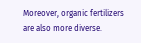Moreover, organic fertilizers are also more diverse.